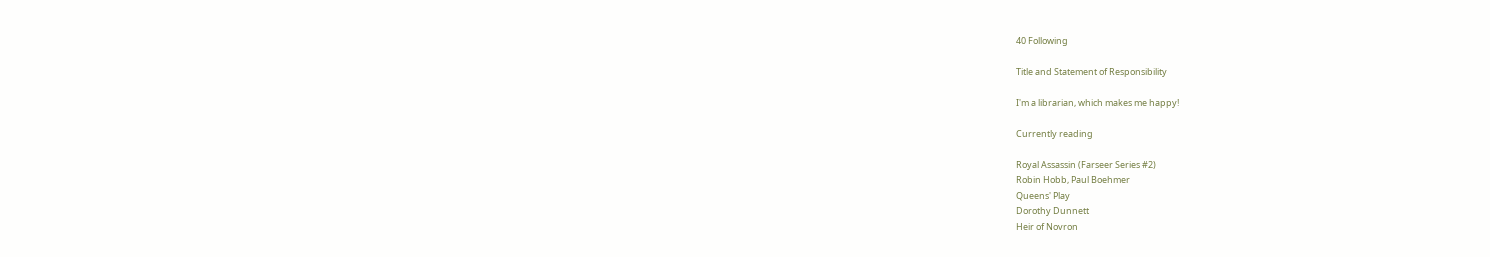40 Following

Title and Statement of Responsibility

I'm a librarian, which makes me happy!

Currently reading

Royal Assassin (Farseer Series #2)
Robin Hobb, Paul Boehmer
Queens' Play
Dorothy Dunnett
Heir of Novron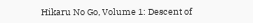Hikaru No Go, Volume 1: Descent of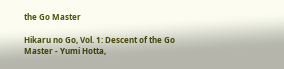the Go Master

Hikaru no Go, Vol. 1: Descent of the Go Master - Yumi Hotta,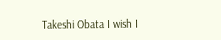Takeshi Obata I wish I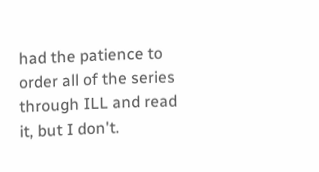had the patience to order all of the series through ILL and read it, but I don't.